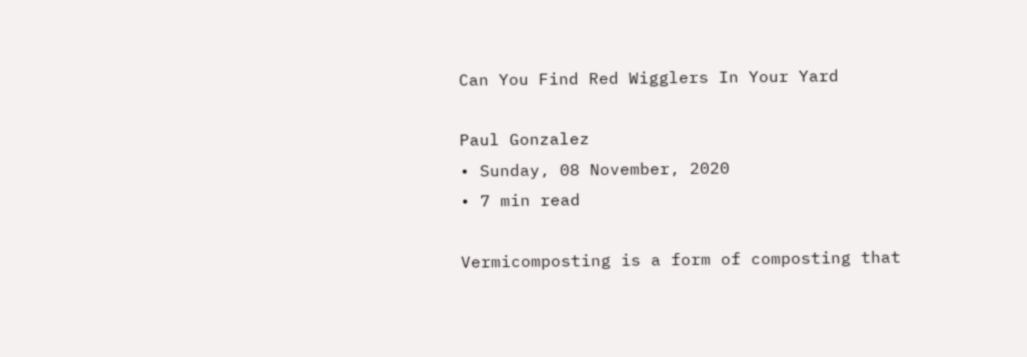Can You Find Red Wigglers In Your Yard

Paul Gonzalez
• Sunday, 08 November, 2020
• 7 min read

Vermicomposting is a form of composting that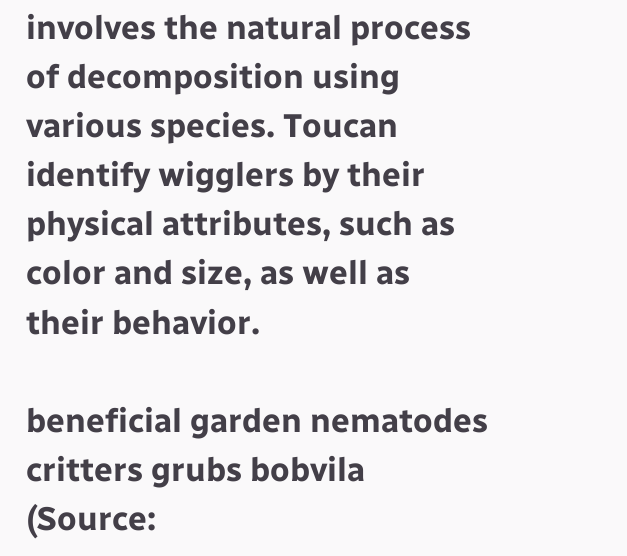involves the natural process of decomposition using various species. Toucan identify wigglers by their physical attributes, such as color and size, as well as their behavior.

beneficial garden nematodes critters grubs bobvila
(Source: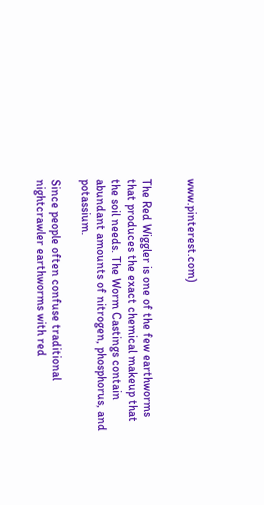www.pinterest.com)


The Red Wiggler is one of the few earthworms that produces the exact chemical makeup that the soil needs. The Worm Castings contain abundant amounts of nitrogen, phosphorus, and potassium.

Since people often confuse traditional nightcrawler earthworms with red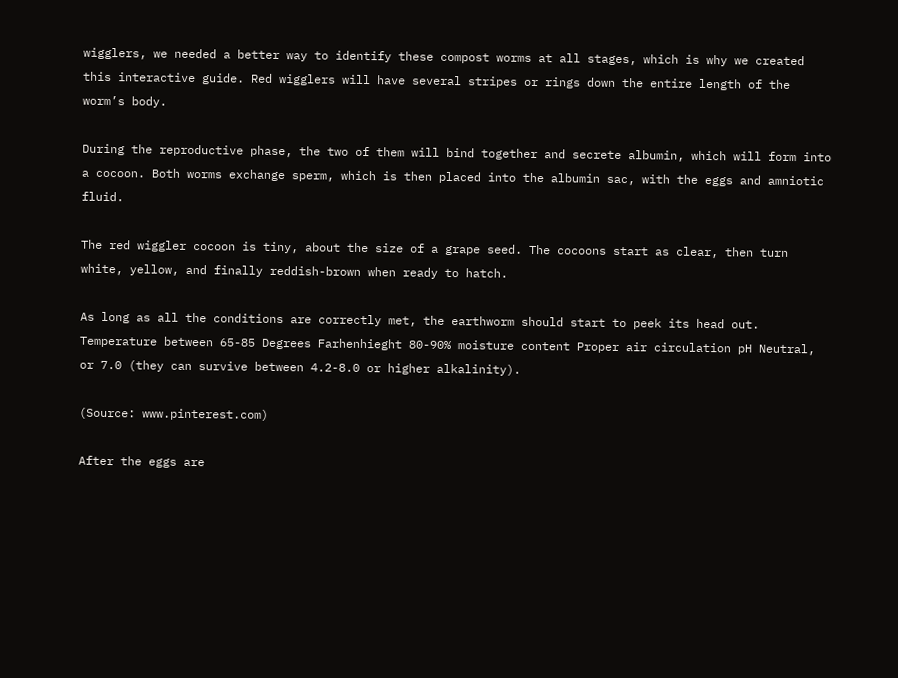wigglers, we needed a better way to identify these compost worms at all stages, which is why we created this interactive guide. Red wigglers will have several stripes or rings down the entire length of the worm’s body.

During the reproductive phase, the two of them will bind together and secrete albumin, which will form into a cocoon. Both worms exchange sperm, which is then placed into the albumin sac, with the eggs and amniotic fluid.

The red wiggler cocoon is tiny, about the size of a grape seed. The cocoons start as clear, then turn white, yellow, and finally reddish-brown when ready to hatch.

As long as all the conditions are correctly met, the earthworm should start to peek its head out. Temperature between 65-85 Degrees Farhenhieght 80-90% moisture content Proper air circulation pH Neutral, or 7.0 (they can survive between 4.2-8.0 or higher alkalinity).

(Source: www.pinterest.com)

After the eggs are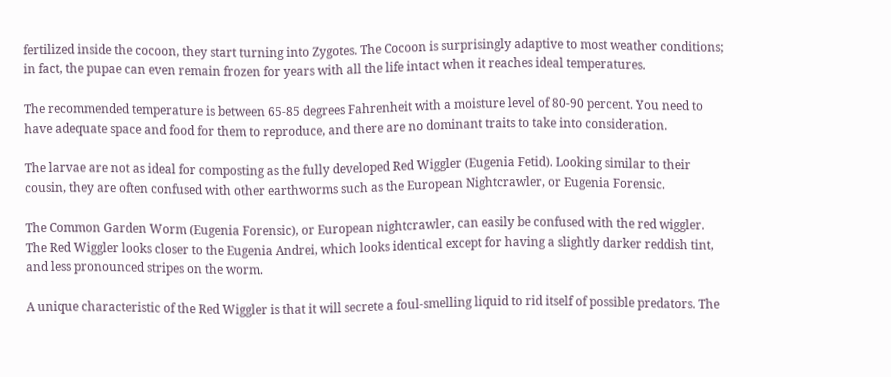fertilized inside the cocoon, they start turning into Zygotes. The Cocoon is surprisingly adaptive to most weather conditions; in fact, the pupae can even remain frozen for years with all the life intact when it reaches ideal temperatures.

The recommended temperature is between 65-85 degrees Fahrenheit with a moisture level of 80-90 percent. You need to have adequate space and food for them to reproduce, and there are no dominant traits to take into consideration.

The larvae are not as ideal for composting as the fully developed Red Wiggler (Eugenia Fetid). Looking similar to their cousin, they are often confused with other earthworms such as the European Nightcrawler, or Eugenia Forensic.

The Common Garden Worm (Eugenia Forensic), or European nightcrawler, can easily be confused with the red wiggler. The Red Wiggler looks closer to the Eugenia Andrei, which looks identical except for having a slightly darker reddish tint, and less pronounced stripes on the worm.

A unique characteristic of the Red Wiggler is that it will secrete a foul-smelling liquid to rid itself of possible predators. The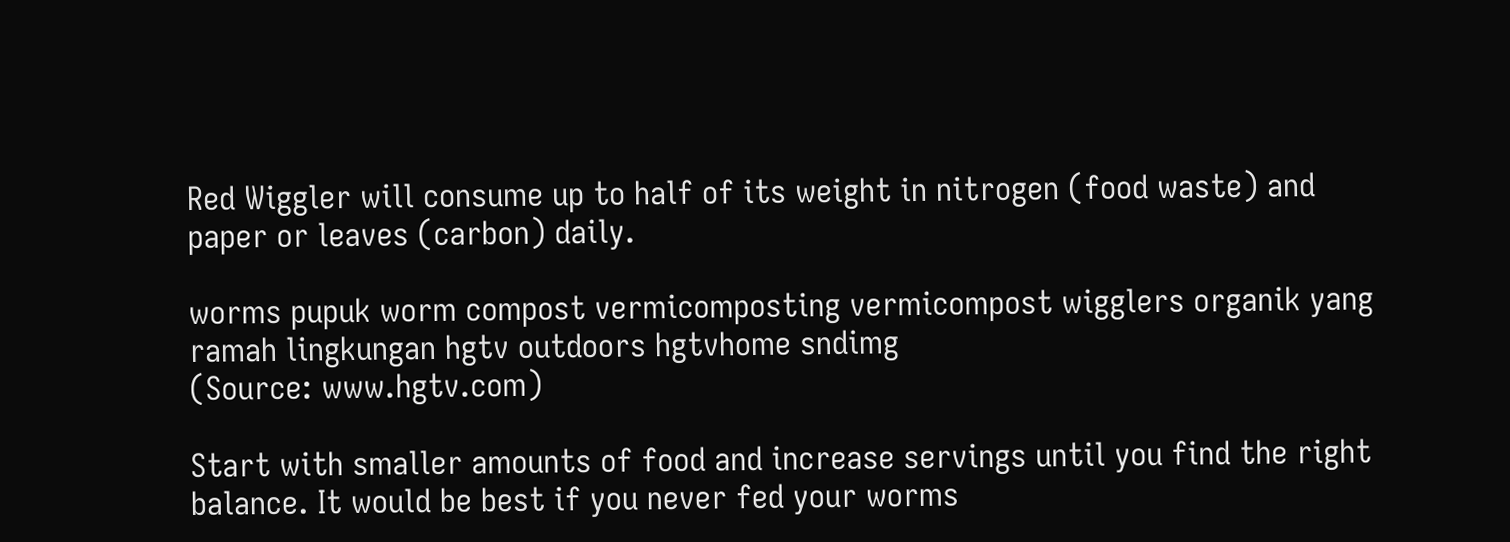Red Wiggler will consume up to half of its weight in nitrogen (food waste) and paper or leaves (carbon) daily.

worms pupuk worm compost vermicomposting vermicompost wigglers organik yang ramah lingkungan hgtv outdoors hgtvhome sndimg
(Source: www.hgtv.com)

Start with smaller amounts of food and increase servings until you find the right balance. It would be best if you never fed your worms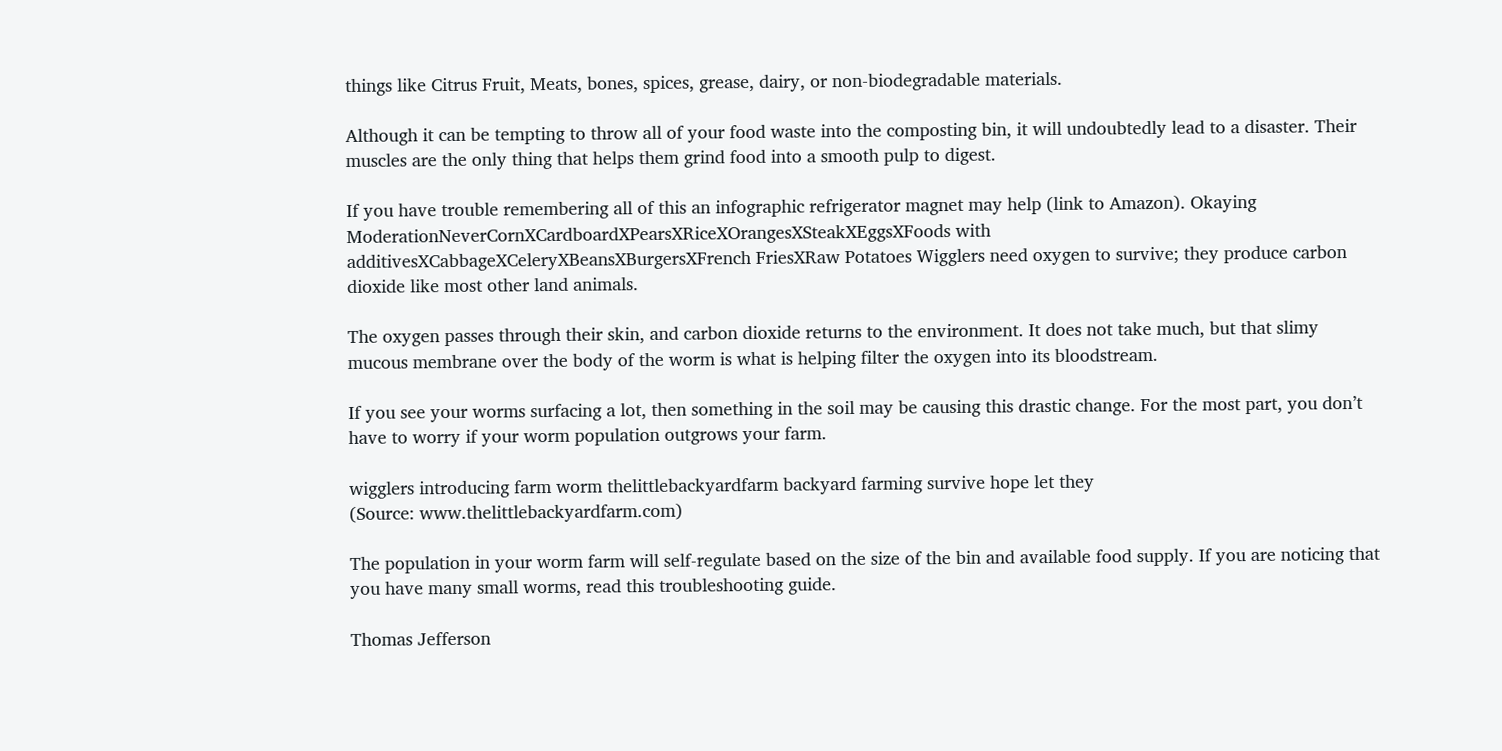things like Citrus Fruit, Meats, bones, spices, grease, dairy, or non-biodegradable materials.

Although it can be tempting to throw all of your food waste into the composting bin, it will undoubtedly lead to a disaster. Their muscles are the only thing that helps them grind food into a smooth pulp to digest.

If you have trouble remembering all of this an infographic refrigerator magnet may help (link to Amazon). Okaying ModerationNeverCornXCardboardXPearsXRiceXOrangesXSteakXEggsXFoods with additivesXCabbageXCeleryXBeansXBurgersXFrench FriesXRaw Potatoes Wigglers need oxygen to survive; they produce carbon dioxide like most other land animals.

The oxygen passes through their skin, and carbon dioxide returns to the environment. It does not take much, but that slimy mucous membrane over the body of the worm is what is helping filter the oxygen into its bloodstream.

If you see your worms surfacing a lot, then something in the soil may be causing this drastic change. For the most part, you don’t have to worry if your worm population outgrows your farm.

wigglers introducing farm worm thelittlebackyardfarm backyard farming survive hope let they
(Source: www.thelittlebackyardfarm.com)

The population in your worm farm will self-regulate based on the size of the bin and available food supply. If you are noticing that you have many small worms, read this troubleshooting guide.

Thomas Jefferson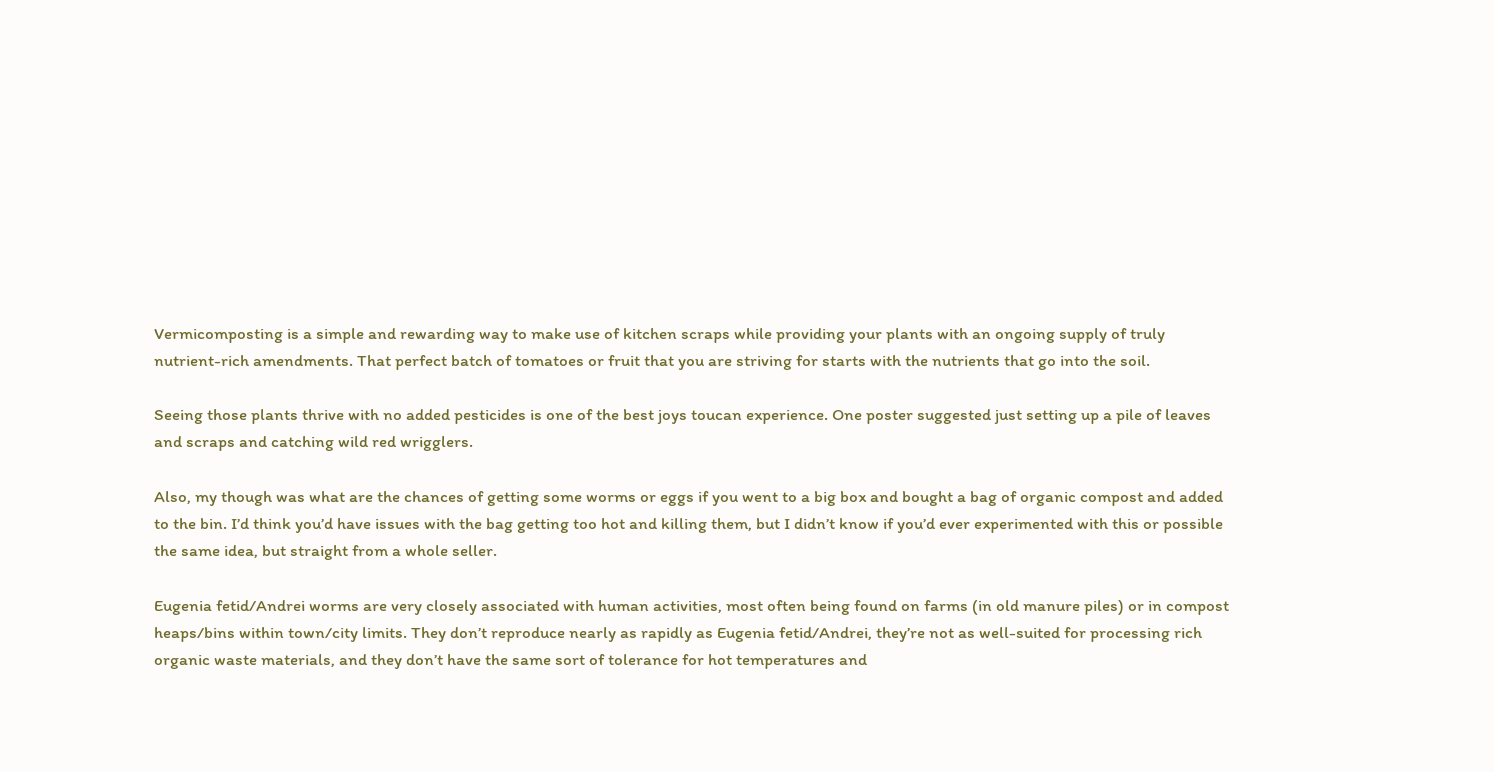Vermicomposting is a simple and rewarding way to make use of kitchen scraps while providing your plants with an ongoing supply of truly nutrient-rich amendments. That perfect batch of tomatoes or fruit that you are striving for starts with the nutrients that go into the soil.

Seeing those plants thrive with no added pesticides is one of the best joys toucan experience. One poster suggested just setting up a pile of leaves and scraps and catching wild red wrigglers.

Also, my though was what are the chances of getting some worms or eggs if you went to a big box and bought a bag of organic compost and added to the bin. I’d think you’d have issues with the bag getting too hot and killing them, but I didn’t know if you’d ever experimented with this or possible the same idea, but straight from a whole seller.

Eugenia fetid/Andrei worms are very closely associated with human activities, most often being found on farms (in old manure piles) or in compost heaps/bins within town/city limits. They don’t reproduce nearly as rapidly as Eugenia fetid/Andrei, they’re not as well-suited for processing rich organic waste materials, and they don’t have the same sort of tolerance for hot temperatures and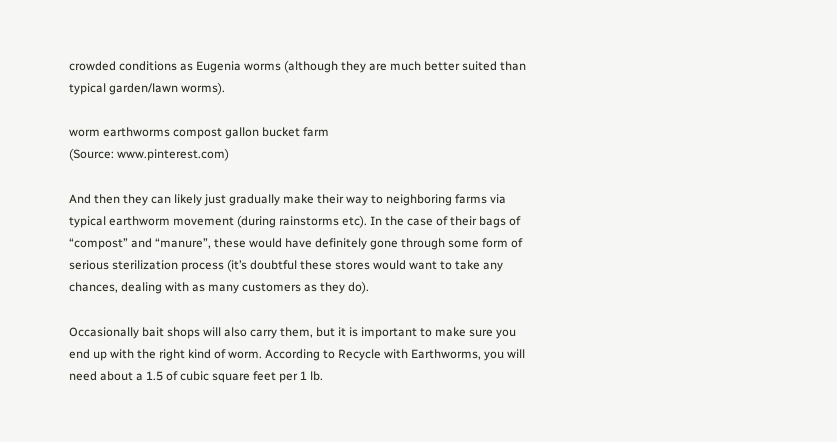crowded conditions as Eugenia worms (although they are much better suited than typical garden/lawn worms).

worm earthworms compost gallon bucket farm
(Source: www.pinterest.com)

And then they can likely just gradually make their way to neighboring farms via typical earthworm movement (during rainstorms etc). In the case of their bags of “compost” and “manure”, these would have definitely gone through some form of serious sterilization process (it’s doubtful these stores would want to take any chances, dealing with as many customers as they do).

Occasionally bait shops will also carry them, but it is important to make sure you end up with the right kind of worm. According to Recycle with Earthworms, you will need about a 1.5 of cubic square feet per 1 lb.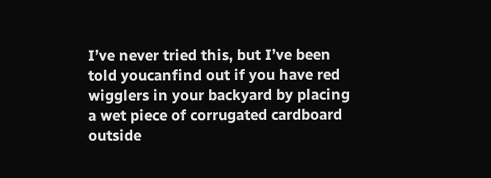I’ve never tried this, but I’ve been told youcanfind out if you have red wigglers in your backyard by placing a wet piece of corrugated cardboard outside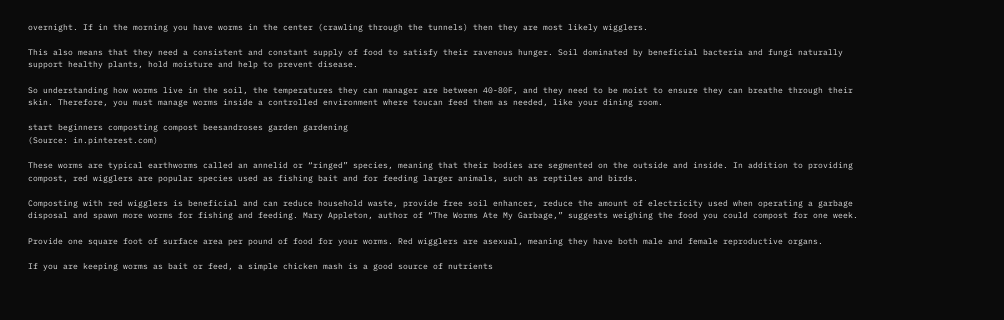overnight. If in the morning you have worms in the center (crawling through the tunnels) then they are most likely wigglers.

This also means that they need a consistent and constant supply of food to satisfy their ravenous hunger. Soil dominated by beneficial bacteria and fungi naturally support healthy plants, hold moisture and help to prevent disease.

So understanding how worms live in the soil, the temperatures they can manager are between 40-80F, and they need to be moist to ensure they can breathe through their skin. Therefore, you must manage worms inside a controlled environment where toucan feed them as needed, like your dining room.

start beginners composting compost beesandroses garden gardening
(Source: in.pinterest.com)

These worms are typical earthworms called an annelid or “ringed” species, meaning that their bodies are segmented on the outside and inside. In addition to providing compost, red wigglers are popular species used as fishing bait and for feeding larger animals, such as reptiles and birds.

Composting with red wigglers is beneficial and can reduce household waste, provide free soil enhancer, reduce the amount of electricity used when operating a garbage disposal and spawn more worms for fishing and feeding. Mary Appleton, author of “The Worms Ate My Garbage,” suggests weighing the food you could compost for one week.

Provide one square foot of surface area per pound of food for your worms. Red wigglers are asexual, meaning they have both male and female reproductive organs.

If you are keeping worms as bait or feed, a simple chicken mash is a good source of nutrients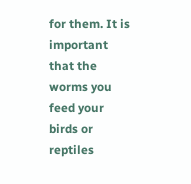for them. It is important that the worms you feed your birds or reptiles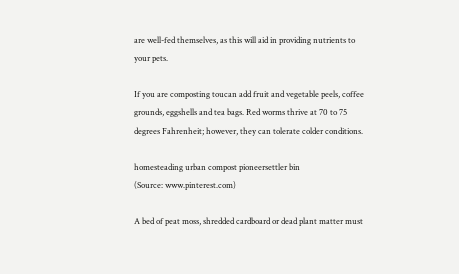are well-fed themselves, as this will aid in providing nutrients to your pets.

If you are composting toucan add fruit and vegetable peels, coffee grounds, eggshells and tea bags. Red worms thrive at 70 to 75 degrees Fahrenheit; however, they can tolerate colder conditions.

homesteading urban compost pioneersettler bin
(Source: www.pinterest.com)

A bed of peat moss, shredded cardboard or dead plant matter must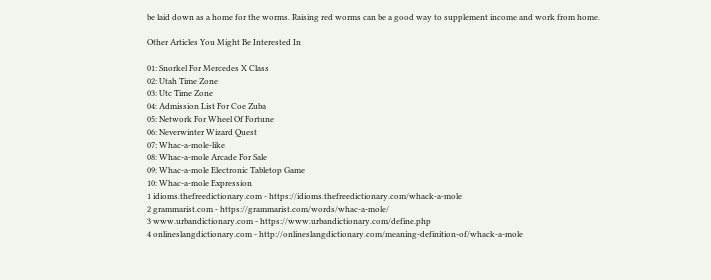be laid down as a home for the worms. Raising red worms can be a good way to supplement income and work from home.

Other Articles You Might Be Interested In

01: Snorkel For Mercedes X Class
02: Utah Time Zone
03: Utc Time Zone
04: Admission List For Coe Zuba
05: Network For Wheel Of Fortune
06: Neverwinter Wizard Quest
07: Whac-a-mole-like
08: Whac-a-mole Arcade For Sale
09: Whac-a-mole Electronic Tabletop Game
10: Whac-a-mole Expression
1 idioms.thefreedictionary.com - https://idioms.thefreedictionary.com/whack-a-mole
2 grammarist.com - https://grammarist.com/words/whac-a-mole/
3 www.urbandictionary.com - https://www.urbandictionary.com/define.php
4 onlineslangdictionary.com - http://onlineslangdictionary.com/meaning-definition-of/whack-a-mole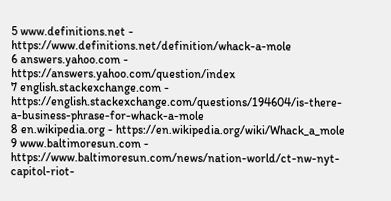5 www.definitions.net - https://www.definitions.net/definition/whack-a-mole
6 answers.yahoo.com - https://answers.yahoo.com/question/index
7 english.stackexchange.com - https://english.stackexchange.com/questions/194604/is-there-a-business-phrase-for-whack-a-mole
8 en.wikipedia.org - https://en.wikipedia.org/wiki/Whack_a_mole
9 www.baltimoresun.com - https://www.baltimoresun.com/news/nation-world/ct-nw-nyt-capitol-riot-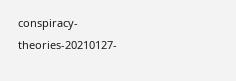conspiracy-theories-20210127-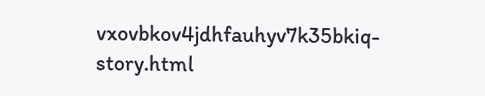vxovbkov4jdhfauhyv7k35bkiq-story.html